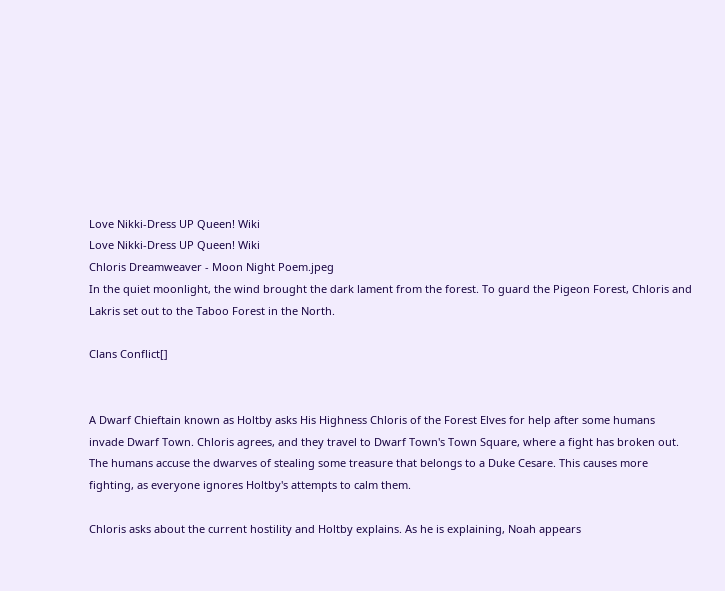Love Nikki-Dress UP Queen! Wiki
Love Nikki-Dress UP Queen! Wiki
Chloris Dreamweaver - Moon Night Poem.jpeg
In the quiet moonlight, the wind brought the dark lament from the forest. To guard the Pigeon Forest, Chloris and Lakris set out to the Taboo Forest in the North.

Clans Conflict[]


A Dwarf Chieftain known as Holtby asks His Highness Chloris of the Forest Elves for help after some humans invade Dwarf Town. Chloris agrees, and they travel to Dwarf Town's Town Square, where a fight has broken out. The humans accuse the dwarves of stealing some treasure that belongs to a Duke Cesare. This causes more fighting, as everyone ignores Holtby's attempts to calm them.

Chloris asks about the current hostility and Holtby explains. As he is explaining, Noah appears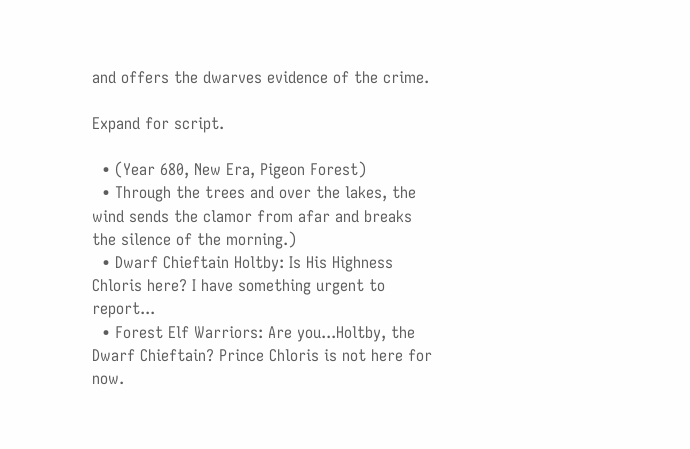and offers the dwarves evidence of the crime.

Expand for script.

  • (Year 680, New Era, Pigeon Forest)
  • Through the trees and over the lakes, the wind sends the clamor from afar and breaks the silence of the morning.)
  • Dwarf Chieftain Holtby: Is His Highness Chloris here? I have something urgent to report...
  • Forest Elf Warriors: Are you...Holtby, the Dwarf Chieftain? Prince Chloris is not here for now.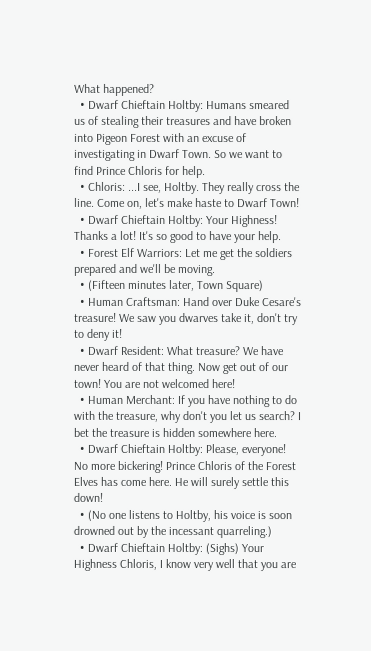What happened?
  • Dwarf Chieftain Holtby: Humans smeared us of stealing their treasures and have broken into Pigeon Forest with an excuse of investigating in Dwarf Town. So we want to find Prince Chloris for help.
  • Chloris: ...I see, Holtby. They really cross the line. Come on, let's make haste to Dwarf Town!
  • Dwarf Chieftain Holtby: Your Highness! Thanks a lot! It's so good to have your help.
  • Forest Elf Warriors: Let me get the soldiers prepared and we'll be moving.
  • (Fifteen minutes later, Town Square)
  • Human Craftsman: Hand over Duke Cesare's treasure! We saw you dwarves take it, don't try to deny it!
  • Dwarf Resident: What treasure? We have never heard of that thing. Now get out of our town! You are not welcomed here!
  • Human Merchant: If you have nothing to do with the treasure, why don't you let us search? I bet the treasure is hidden somewhere here.
  • Dwarf Chieftain Holtby: Please, everyone! No more bickering! Prince Chloris of the Forest Elves has come here. He will surely settle this down!
  • (No one listens to Holtby, his voice is soon drowned out by the incessant quarreling.)
  • Dwarf Chieftain Holtby: (Sighs) Your Highness Chloris, I know very well that you are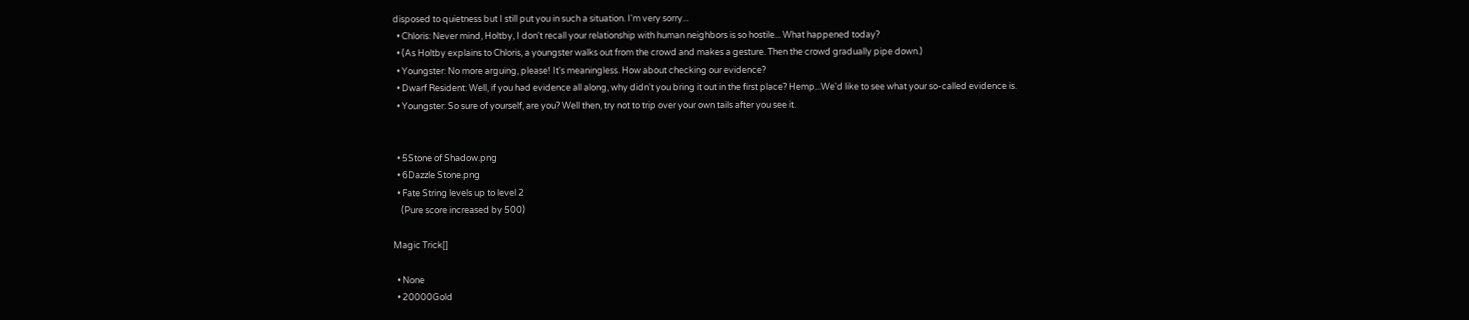disposed to quietness but I still put you in such a situation. I'm very sorry...
  • Chloris: Never mind, Holtby, I don't recall your relationship with human neighbors is so hostile... What happened today?
  • (As Holtby explains to Chloris, a youngster walks out from the crowd and makes a gesture. Then the crowd gradually pipe down.)
  • Youngster: No more arguing, please! It's meaningless. How about checking our evidence?
  • Dwarf Resident: Well, if you had evidence all along, why didn't you bring it out in the first place? Hemp...We'd like to see what your so-called evidence is.
  • Youngster: So sure of yourself, are you? Well then, try not to trip over your own tails after you see it.


  • 5Stone of Shadow.png
  • 6Dazzle Stone.png
  • Fate String levels up to level 2
    (Pure score increased by 500)

Magic Trick[]

  • None
  • 20000Gold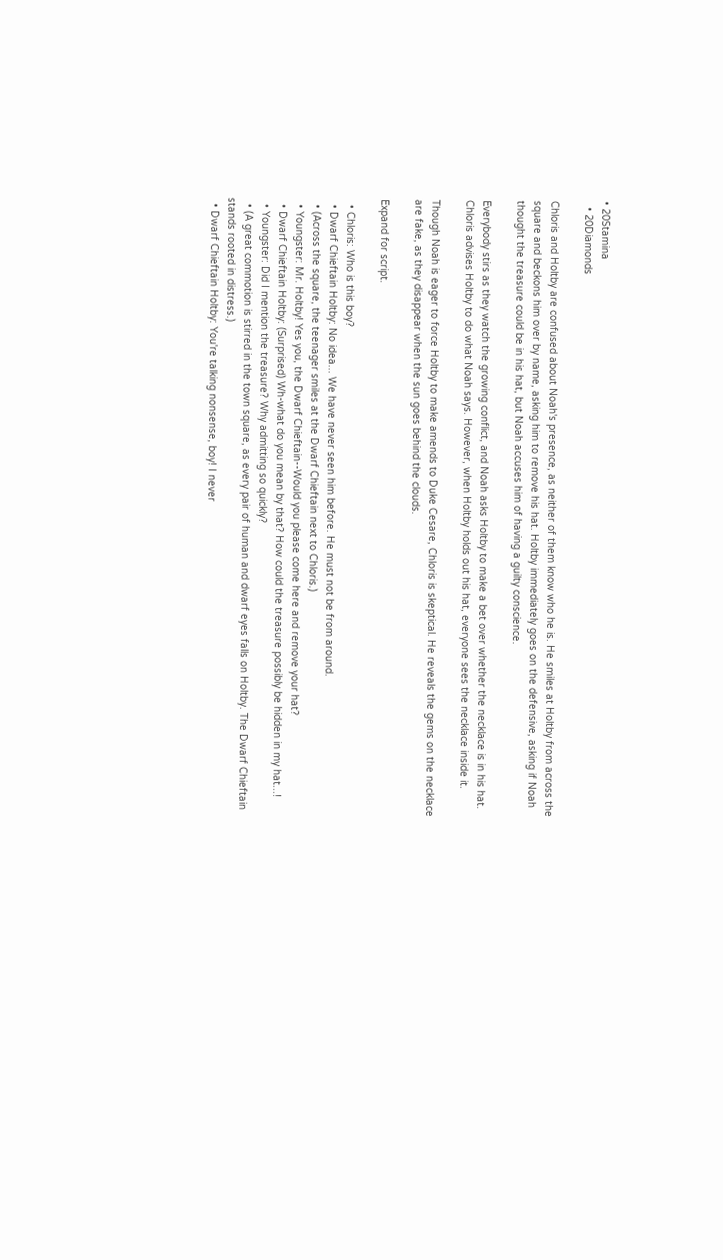• 20Stamina
  • 20Diamonds

Chloris and Holtby are confused about Noah's presence, as neither of them know who he is. He smiles at Holtby from across the square and beckons him over by name, asking him to remove his hat. Holtby immediately goes on the defensive, asking if Noah thought the treasure could be in his hat, but Noah accuses him of having a guilty conscience.

Everybody stirs as they watch the growing conflict, and Noah asks Holtby to make a bet over whether the necklace is in his hat. Chloris advises Holtby to do what Noah says. However, when Holtby holds out his hat, everyone sees the necklace inside it.

Though Noah is eager to force Holtby to make amends to Duke Cesare, Chloris is skeptical. He reveals the gems on the necklace are fake, as they disappear when the sun goes behind the clouds.

Expand for script.

  • Chloris: Who is this boy?
  • Dwarf Chieftain Holtby: No idea... We have never seen him before. He must not be from around.
  • (Across the square, the teenager smiles at the Dwarf Chieftain next to Chloris.)
  • Youngster: Mr. Holtby! Yes you, the Dwarf Chieftain--Would you please come here and remove your hat?
  • Dwarf Chieftain Holtby: (Surprised) Wh-what do you mean by that? How could the treasure possibly be hidden in my hat...!
  • Youngster: Did I mention the treasure? Why admitting so quickly?
  • (A great commotion is stirred in the town square, as every pair of human and dwarf eyes falls on Holtby. The Dwarf Chieftain stands rooted in distress.)
  • Dwarf Chieftain Holtby: You're talking nonsense, boy! I never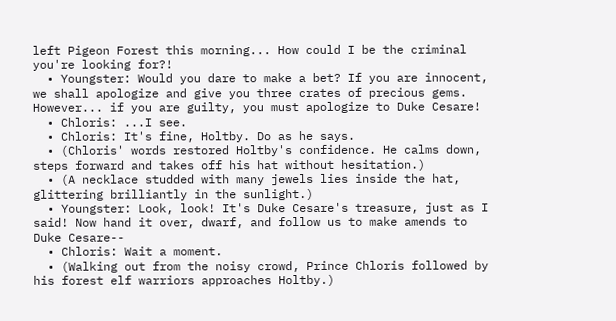left Pigeon Forest this morning... How could I be the criminal you're looking for?!
  • Youngster: Would you dare to make a bet? If you are innocent, we shall apologize and give you three crates of precious gems. However... if you are guilty, you must apologize to Duke Cesare!
  • Chloris: ...I see.
  • Chloris: It's fine, Holtby. Do as he says.
  • (Chloris' words restored Holtby's confidence. He calms down, steps forward and takes off his hat without hesitation.)
  • (A necklace studded with many jewels lies inside the hat, glittering brilliantly in the sunlight.)
  • Youngster: Look, look! It's Duke Cesare's treasure, just as I said! Now hand it over, dwarf, and follow us to make amends to Duke Cesare--
  • Chloris: Wait a moment.
  • (Walking out from the noisy crowd, Prince Chloris followed by his forest elf warriors approaches Holtby.)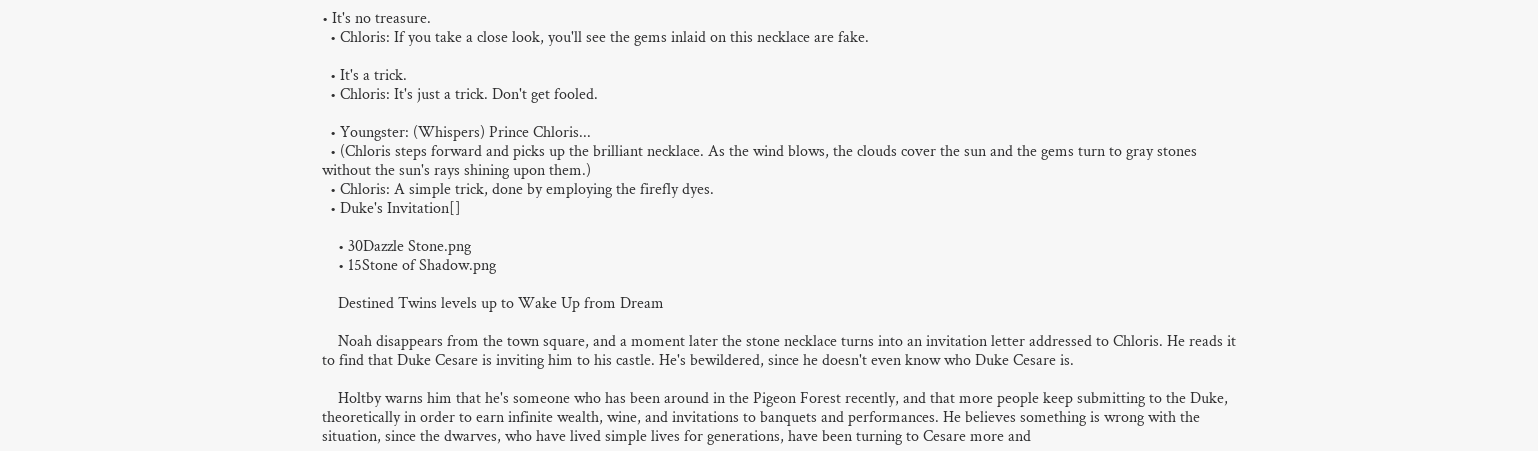• It's no treasure.
  • Chloris: If you take a close look, you'll see the gems inlaid on this necklace are fake.

  • It's a trick.
  • Chloris: It's just a trick. Don't get fooled.

  • Youngster: (Whispers) Prince Chloris...
  • (Chloris steps forward and picks up the brilliant necklace. As the wind blows, the clouds cover the sun and the gems turn to gray stones without the sun's rays shining upon them.)
  • Chloris: A simple trick, done by employing the firefly dyes.
  • Duke's Invitation[]

    • 30Dazzle Stone.png
    • 15Stone of Shadow.png

    Destined Twins levels up to Wake Up from Dream

    Noah disappears from the town square, and a moment later the stone necklace turns into an invitation letter addressed to Chloris. He reads it to find that Duke Cesare is inviting him to his castle. He's bewildered, since he doesn't even know who Duke Cesare is.

    Holtby warns him that he's someone who has been around in the Pigeon Forest recently, and that more people keep submitting to the Duke, theoretically in order to earn infinite wealth, wine, and invitations to banquets and performances. He believes something is wrong with the situation, since the dwarves, who have lived simple lives for generations, have been turning to Cesare more and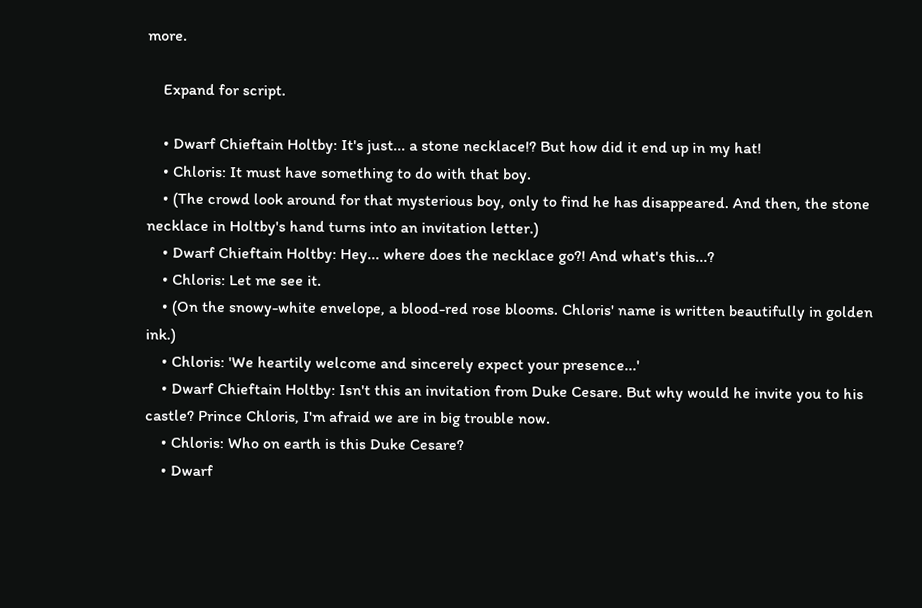more.

    Expand for script.

    • Dwarf Chieftain Holtby: It's just... a stone necklace!? But how did it end up in my hat!
    • Chloris: It must have something to do with that boy.
    • (The crowd look around for that mysterious boy, only to find he has disappeared. And then, the stone necklace in Holtby's hand turns into an invitation letter.)
    • Dwarf Chieftain Holtby: Hey... where does the necklace go?! And what's this...?
    • Chloris: Let me see it.
    • (On the snowy-white envelope, a blood-red rose blooms. Chloris' name is written beautifully in golden ink.)
    • Chloris: 'We heartily welcome and sincerely expect your presence...'
    • Dwarf Chieftain Holtby: Isn't this an invitation from Duke Cesare. But why would he invite you to his castle? Prince Chloris, I'm afraid we are in big trouble now.
    • Chloris: Who on earth is this Duke Cesare?
    • Dwarf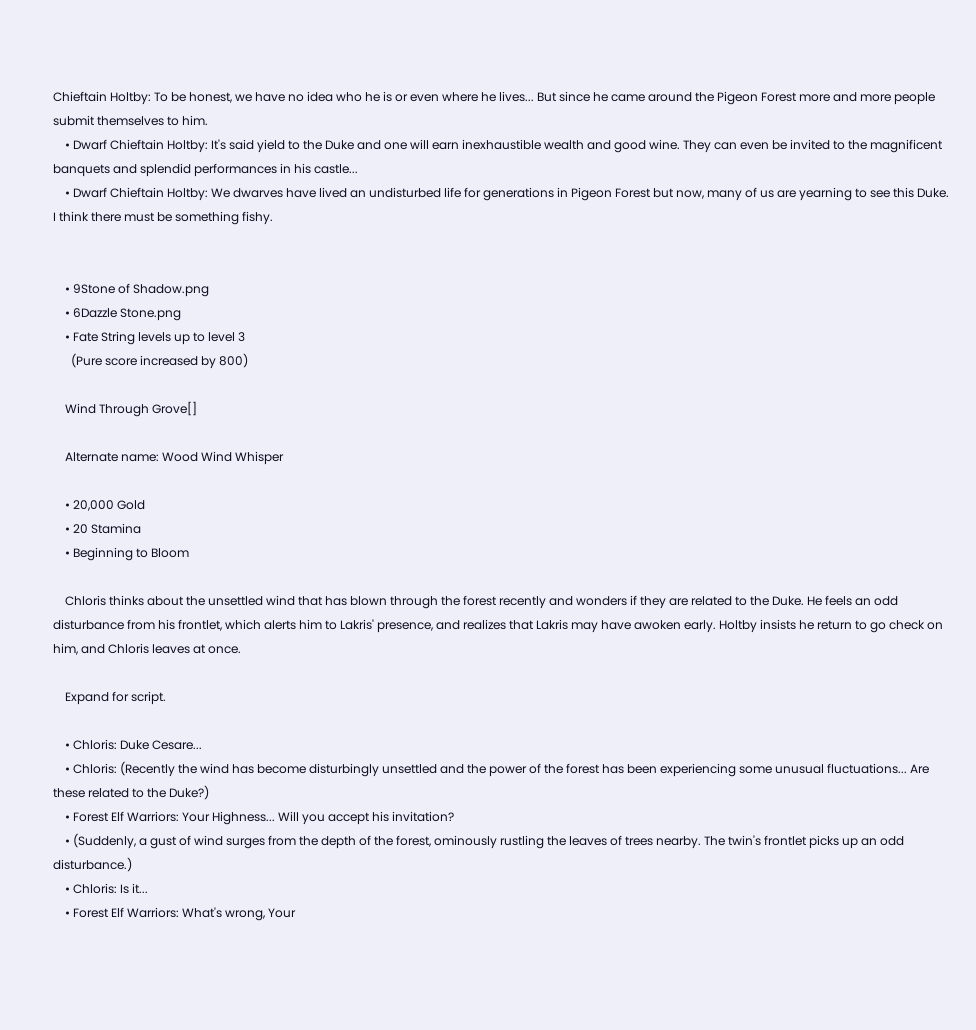Chieftain Holtby: To be honest, we have no idea who he is or even where he lives... But since he came around the Pigeon Forest more and more people submit themselves to him.
    • Dwarf Chieftain Holtby: It's said yield to the Duke and one will earn inexhaustible wealth and good wine. They can even be invited to the magnificent banquets and splendid performances in his castle...
    • Dwarf Chieftain Holtby: We dwarves have lived an undisturbed life for generations in Pigeon Forest but now, many of us are yearning to see this Duke. I think there must be something fishy.


    • 9Stone of Shadow.png
    • 6Dazzle Stone.png
    • Fate String levels up to level 3
      (Pure score increased by 800)

    Wind Through Grove[]

    Alternate name: Wood Wind Whisper

    • 20,000 Gold
    • 20 Stamina
    • Beginning to Bloom

    Chloris thinks about the unsettled wind that has blown through the forest recently and wonders if they are related to the Duke. He feels an odd disturbance from his frontlet, which alerts him to Lakris' presence, and realizes that Lakris may have awoken early. Holtby insists he return to go check on him, and Chloris leaves at once.

    Expand for script.

    • Chloris: Duke Cesare...
    • Chloris: (Recently the wind has become disturbingly unsettled and the power of the forest has been experiencing some unusual fluctuations... Are these related to the Duke?)
    • Forest Elf Warriors: Your Highness... Will you accept his invitation?
    • (Suddenly, a gust of wind surges from the depth of the forest, ominously rustling the leaves of trees nearby. The twin's frontlet picks up an odd disturbance.)
    • Chloris: Is it...
    • Forest Elf Warriors: What's wrong, Your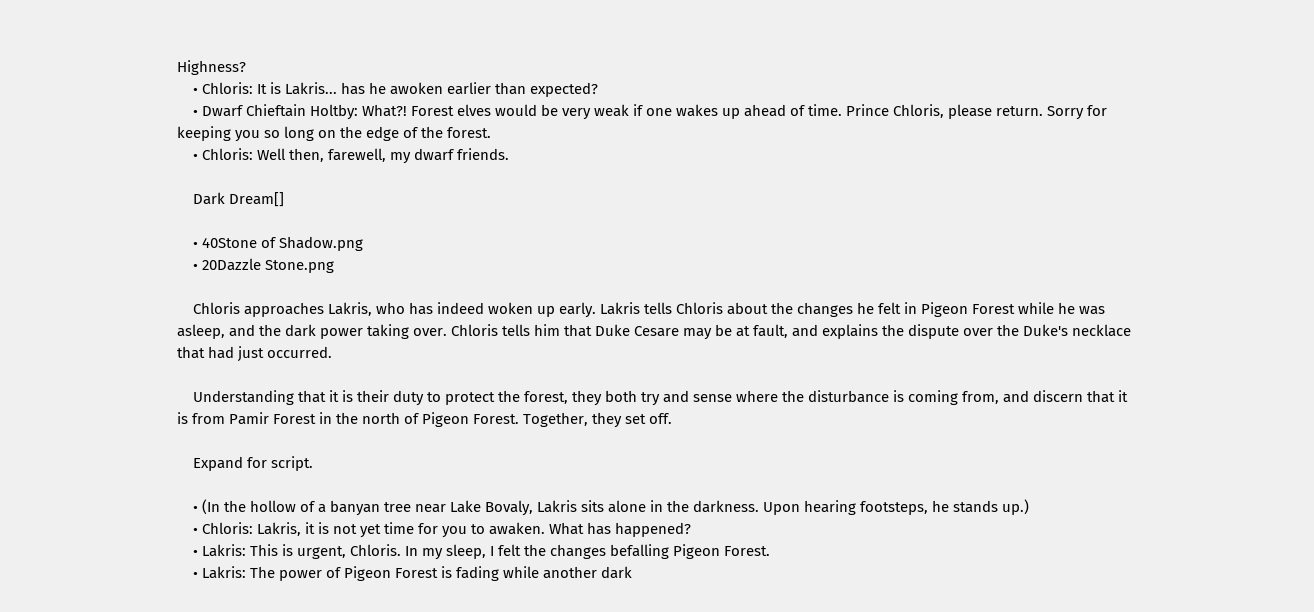Highness?
    • Chloris: It is Lakris... has he awoken earlier than expected?
    • Dwarf Chieftain Holtby: What?! Forest elves would be very weak if one wakes up ahead of time. Prince Chloris, please return. Sorry for keeping you so long on the edge of the forest.
    • Chloris: Well then, farewell, my dwarf friends.

    Dark Dream[]

    • 40Stone of Shadow.png
    • 20Dazzle Stone.png

    Chloris approaches Lakris, who has indeed woken up early. Lakris tells Chloris about the changes he felt in Pigeon Forest while he was asleep, and the dark power taking over. Chloris tells him that Duke Cesare may be at fault, and explains the dispute over the Duke's necklace that had just occurred.

    Understanding that it is their duty to protect the forest, they both try and sense where the disturbance is coming from, and discern that it is from Pamir Forest in the north of Pigeon Forest. Together, they set off.

    Expand for script.

    • (In the hollow of a banyan tree near Lake Bovaly, Lakris sits alone in the darkness. Upon hearing footsteps, he stands up.)
    • Chloris: Lakris, it is not yet time for you to awaken. What has happened?
    • Lakris: This is urgent, Chloris. In my sleep, I felt the changes befalling Pigeon Forest.
    • Lakris: The power of Pigeon Forest is fading while another dark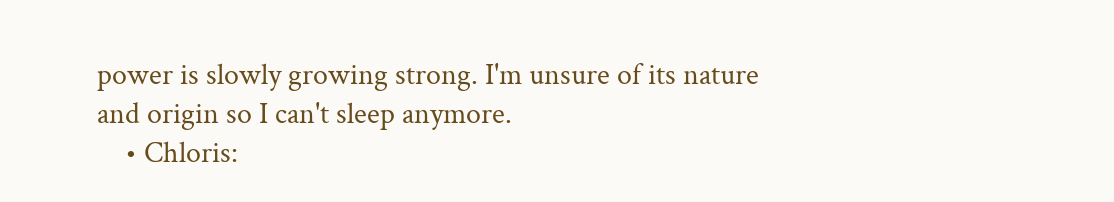power is slowly growing strong. I'm unsure of its nature and origin so I can't sleep anymore.
    • Chloris: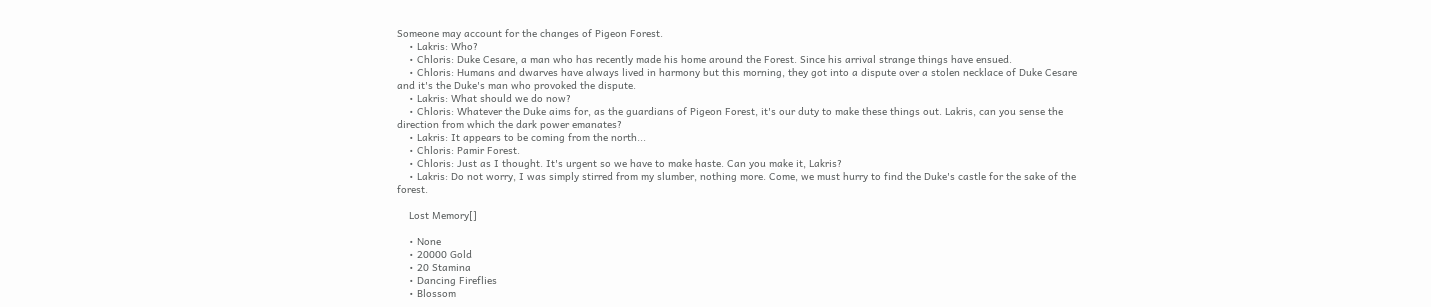Someone may account for the changes of Pigeon Forest.
    • Lakris: Who?
    • Chloris: Duke Cesare, a man who has recently made his home around the Forest. Since his arrival strange things have ensued.
    • Chloris: Humans and dwarves have always lived in harmony but this morning, they got into a dispute over a stolen necklace of Duke Cesare and it's the Duke's man who provoked the dispute.
    • Lakris: What should we do now?
    • Chloris: Whatever the Duke aims for, as the guardians of Pigeon Forest, it's our duty to make these things out. Lakris, can you sense the direction from which the dark power emanates?
    • Lakris: It appears to be coming from the north...
    • Chloris: Pamir Forest.
    • Chloris: Just as I thought. It's urgent so we have to make haste. Can you make it, Lakris?
    • Lakris: Do not worry, I was simply stirred from my slumber, nothing more. Come, we must hurry to find the Duke's castle for the sake of the forest.

    Lost Memory[]

    • None
    • 20000 Gold
    • 20 Stamina
    • Dancing Fireflies
    • Blossom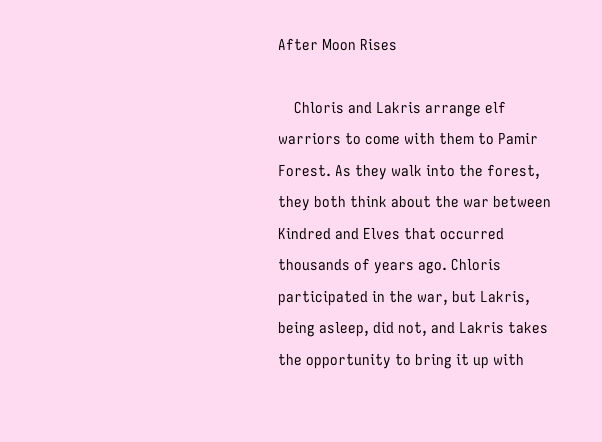After Moon Rises

    Chloris and Lakris arrange elf warriors to come with them to Pamir Forest. As they walk into the forest, they both think about the war between Kindred and Elves that occurred thousands of years ago. Chloris participated in the war, but Lakris, being asleep, did not, and Lakris takes the opportunity to bring it up with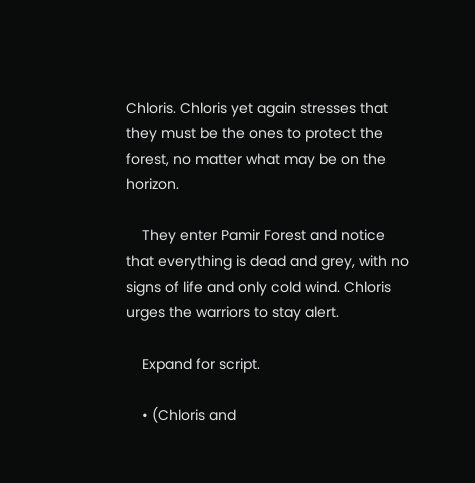Chloris. Chloris yet again stresses that they must be the ones to protect the forest, no matter what may be on the horizon.

    They enter Pamir Forest and notice that everything is dead and grey, with no signs of life and only cold wind. Chloris urges the warriors to stay alert.

    Expand for script.

    • (Chloris and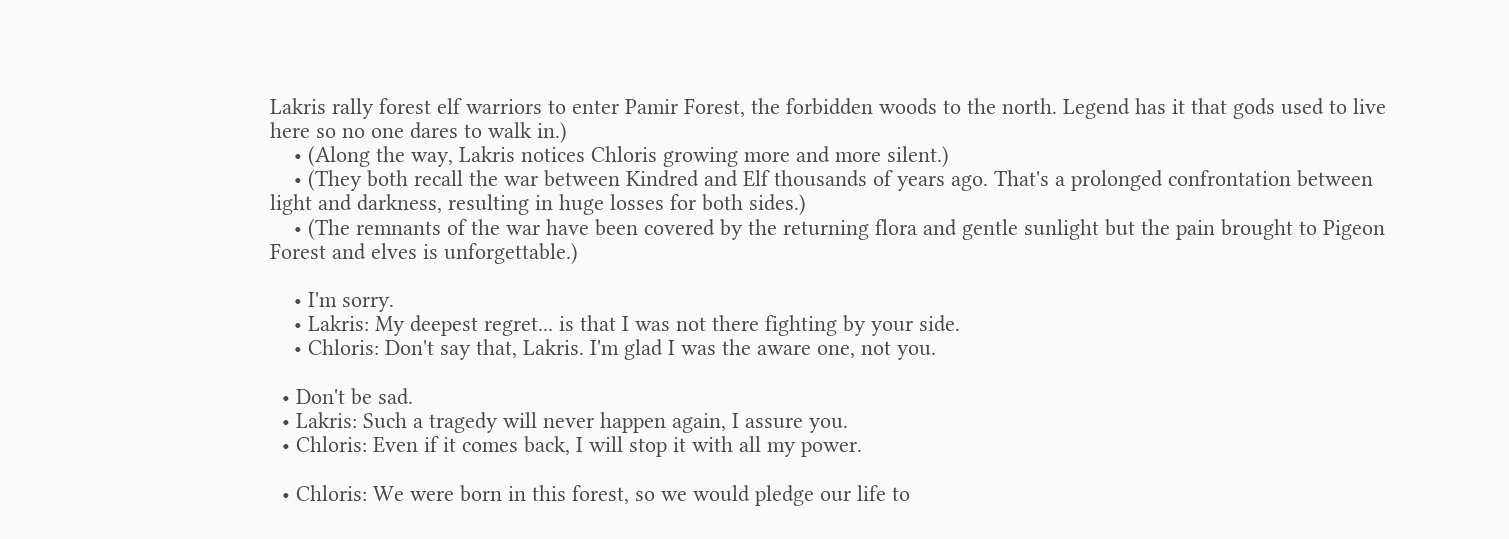Lakris rally forest elf warriors to enter Pamir Forest, the forbidden woods to the north. Legend has it that gods used to live here so no one dares to walk in.)
    • (Along the way, Lakris notices Chloris growing more and more silent.)
    • (They both recall the war between Kindred and Elf thousands of years ago. That's a prolonged confrontation between light and darkness, resulting in huge losses for both sides.)
    • (The remnants of the war have been covered by the returning flora and gentle sunlight but the pain brought to Pigeon Forest and elves is unforgettable.)

    • I'm sorry.
    • Lakris: My deepest regret... is that I was not there fighting by your side.
    • Chloris: Don't say that, Lakris. I'm glad I was the aware one, not you.

  • Don't be sad.
  • Lakris: Such a tragedy will never happen again, I assure you.
  • Chloris: Even if it comes back, I will stop it with all my power.

  • Chloris: We were born in this forest, so we would pledge our life to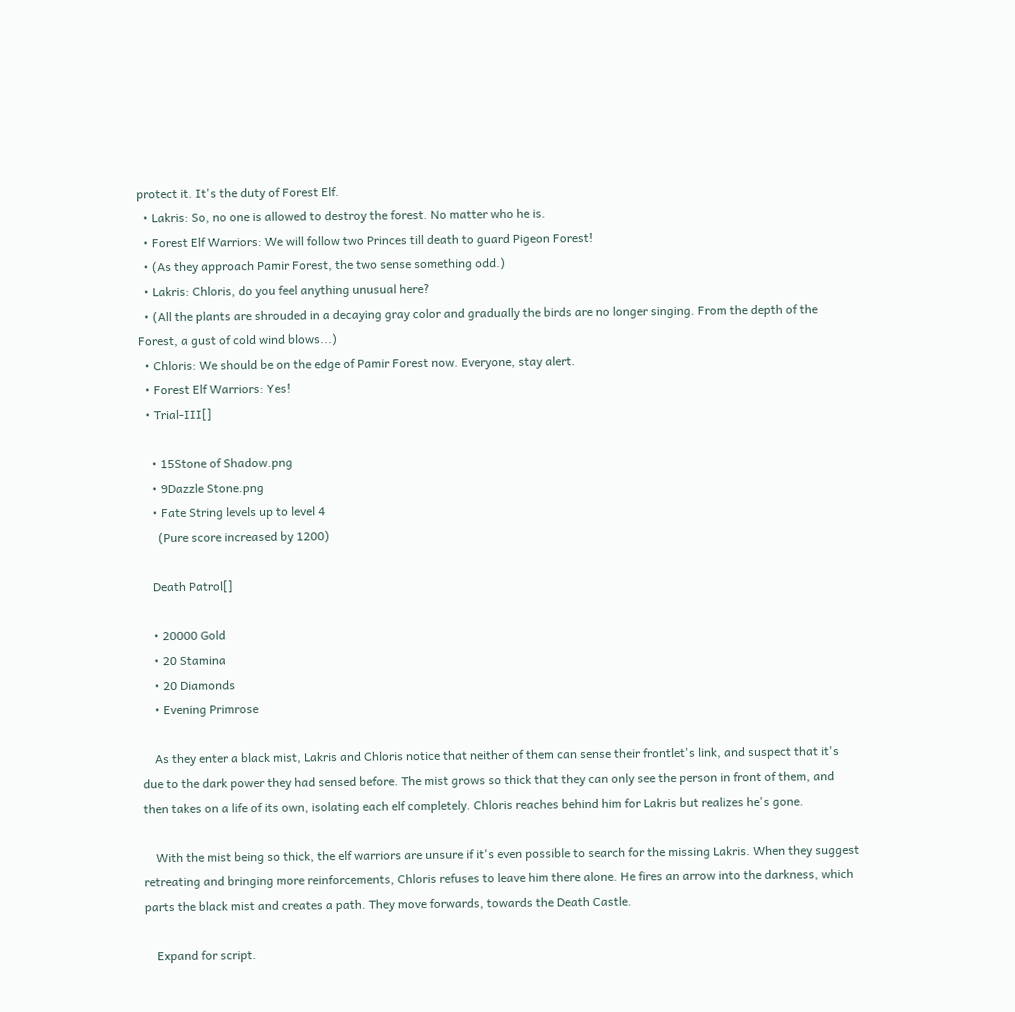protect it. It's the duty of Forest Elf.
  • Lakris: So, no one is allowed to destroy the forest. No matter who he is.
  • Forest Elf Warriors: We will follow two Princes till death to guard Pigeon Forest!
  • (As they approach Pamir Forest, the two sense something odd.)
  • Lakris: Chloris, do you feel anything unusual here?
  • (All the plants are shrouded in a decaying gray color and gradually the birds are no longer singing. From the depth of the Forest, a gust of cold wind blows...)
  • Chloris: We should be on the edge of Pamir Forest now. Everyone, stay alert.
  • Forest Elf Warriors: Yes!
  • Trial-III[]

    • 15Stone of Shadow.png
    • 9Dazzle Stone.png
    • Fate String levels up to level 4
      (Pure score increased by 1200)

    Death Patrol[]

    • 20000 Gold
    • 20 Stamina
    • 20 Diamonds
    • Evening Primrose

    As they enter a black mist, Lakris and Chloris notice that neither of them can sense their frontlet's link, and suspect that it's due to the dark power they had sensed before. The mist grows so thick that they can only see the person in front of them, and then takes on a life of its own, isolating each elf completely. Chloris reaches behind him for Lakris but realizes he's gone.

    With the mist being so thick, the elf warriors are unsure if it's even possible to search for the missing Lakris. When they suggest retreating and bringing more reinforcements, Chloris refuses to leave him there alone. He fires an arrow into the darkness, which parts the black mist and creates a path. They move forwards, towards the Death Castle.

    Expand for script.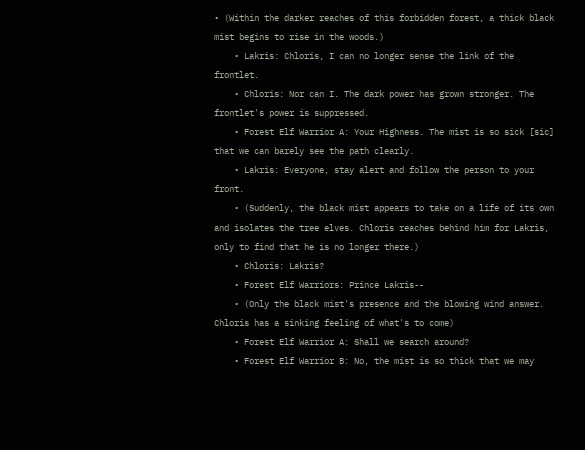• (Within the darker reaches of this forbidden forest, a thick black mist begins to rise in the woods.)
    • Lakris: Chloris, I can no longer sense the link of the frontlet.
    • Chloris: Nor can I. The dark power has grown stronger. The frontlet's power is suppressed.
    • Forest Elf Warrior A: Your Highness. The mist is so sick [sic] that we can barely see the path clearly.
    • Lakris: Everyone, stay alert and follow the person to your front.
    • (Suddenly, the black mist appears to take on a life of its own and isolates the tree elves. Chloris reaches behind him for Lakris, only to find that he is no longer there.)
    • Chloris: Lakris?
    • Forest Elf Warriors: Prince Lakris--
    • (Only the black mist's presence and the blowing wind answer. Chloris has a sinking feeling of what's to come)
    • Forest Elf Warrior A: Shall we search around?
    • Forest Elf Warrior B: No, the mist is so thick that we may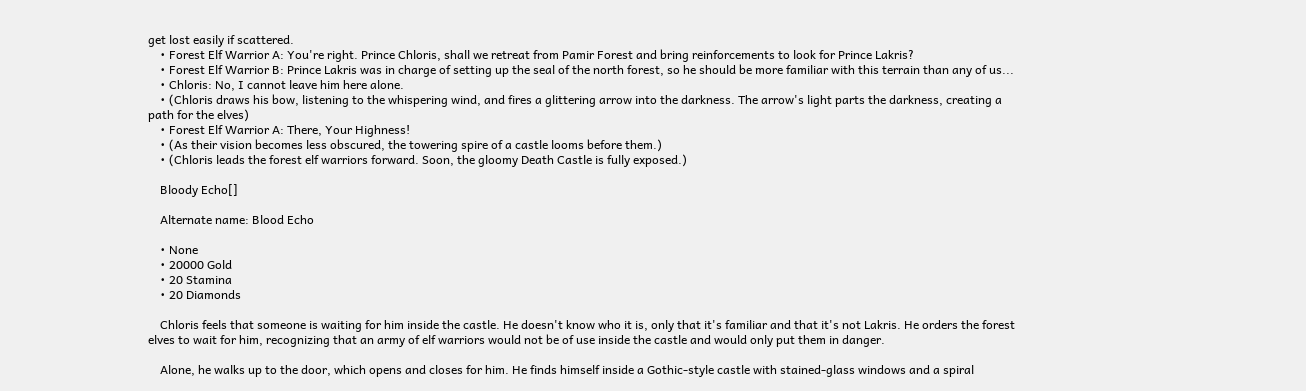get lost easily if scattered.
    • Forest Elf Warrior A: You're right. Prince Chloris, shall we retreat from Pamir Forest and bring reinforcements to look for Prince Lakris?
    • Forest Elf Warrior B: Prince Lakris was in charge of setting up the seal of the north forest, so he should be more familiar with this terrain than any of us...
    • Chloris: No, I cannot leave him here alone.
    • (Chloris draws his bow, listening to the whispering wind, and fires a glittering arrow into the darkness. The arrow's light parts the darkness, creating a path for the elves)
    • Forest Elf Warrior A: There, Your Highness!
    • (As their vision becomes less obscured, the towering spire of a castle looms before them.)
    • (Chloris leads the forest elf warriors forward. Soon, the gloomy Death Castle is fully exposed.)

    Bloody Echo[]

    Alternate name: Blood Echo

    • None
    • 20000 Gold
    • 20 Stamina
    • 20 Diamonds

    Chloris feels that someone is waiting for him inside the castle. He doesn't know who it is, only that it's familiar and that it's not Lakris. He orders the forest elves to wait for him, recognizing that an army of elf warriors would not be of use inside the castle and would only put them in danger.

    Alone, he walks up to the door, which opens and closes for him. He finds himself inside a Gothic-style castle with stained-glass windows and a spiral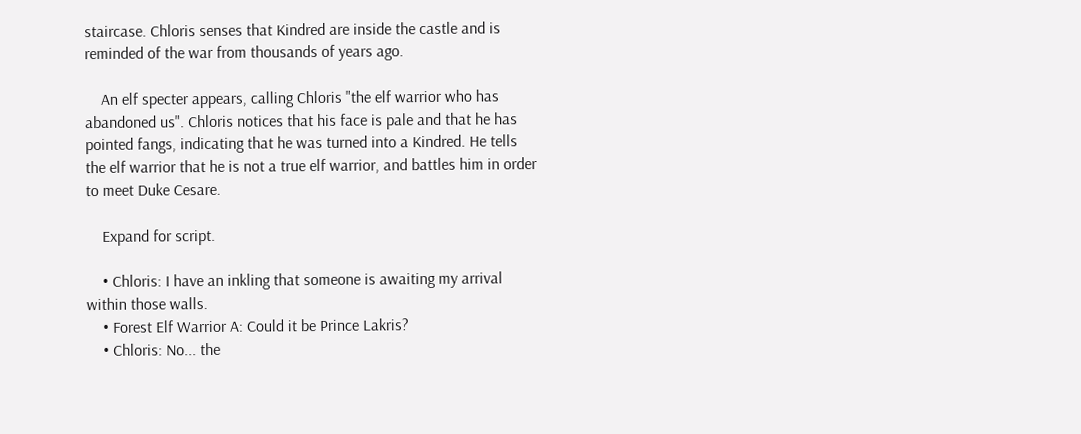staircase. Chloris senses that Kindred are inside the castle and is reminded of the war from thousands of years ago.

    An elf specter appears, calling Chloris "the elf warrior who has abandoned us". Chloris notices that his face is pale and that he has pointed fangs, indicating that he was turned into a Kindred. He tells the elf warrior that he is not a true elf warrior, and battles him in order to meet Duke Cesare.

    Expand for script.

    • Chloris: I have an inkling that someone is awaiting my arrival within those walls.
    • Forest Elf Warrior A: Could it be Prince Lakris?
    • Chloris: No... the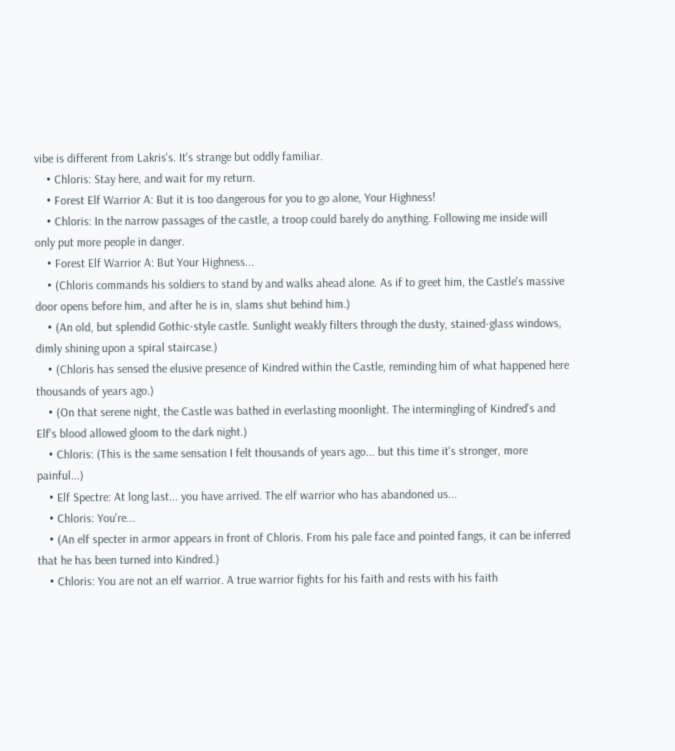vibe is different from Lakris's. It's strange but oddly familiar.
    • Chloris: Stay here, and wait for my return.
    • Forest Elf Warrior A: But it is too dangerous for you to go alone, Your Highness!
    • Chloris: In the narrow passages of the castle, a troop could barely do anything. Following me inside will only put more people in danger.
    • Forest Elf Warrior A: But Your Highness...
    • (Chloris commands his soldiers to stand by and walks ahead alone. As if to greet him, the Castle's massive door opens before him, and after he is in, slams shut behind him.)
    • (An old, but splendid Gothic-style castle. Sunlight weakly filters through the dusty, stained-glass windows, dimly shining upon a spiral staircase.)
    • (Chloris has sensed the elusive presence of Kindred within the Castle, reminding him of what happened here thousands of years ago.)
    • (On that serene night, the Castle was bathed in everlasting moonlight. The intermingling of Kindred's and Elf's blood allowed gloom to the dark night.)
    • Chloris: (This is the same sensation I felt thousands of years ago... but this time it's stronger, more painful...)
    • Elf Spectre: At long last... you have arrived. The elf warrior who has abandoned us...
    • Chloris: You're...
    • (An elf specter in armor appears in front of Chloris. From his pale face and pointed fangs, it can be inferred that he has been turned into Kindred.)
    • Chloris: You are not an elf warrior. A true warrior fights for his faith and rests with his faith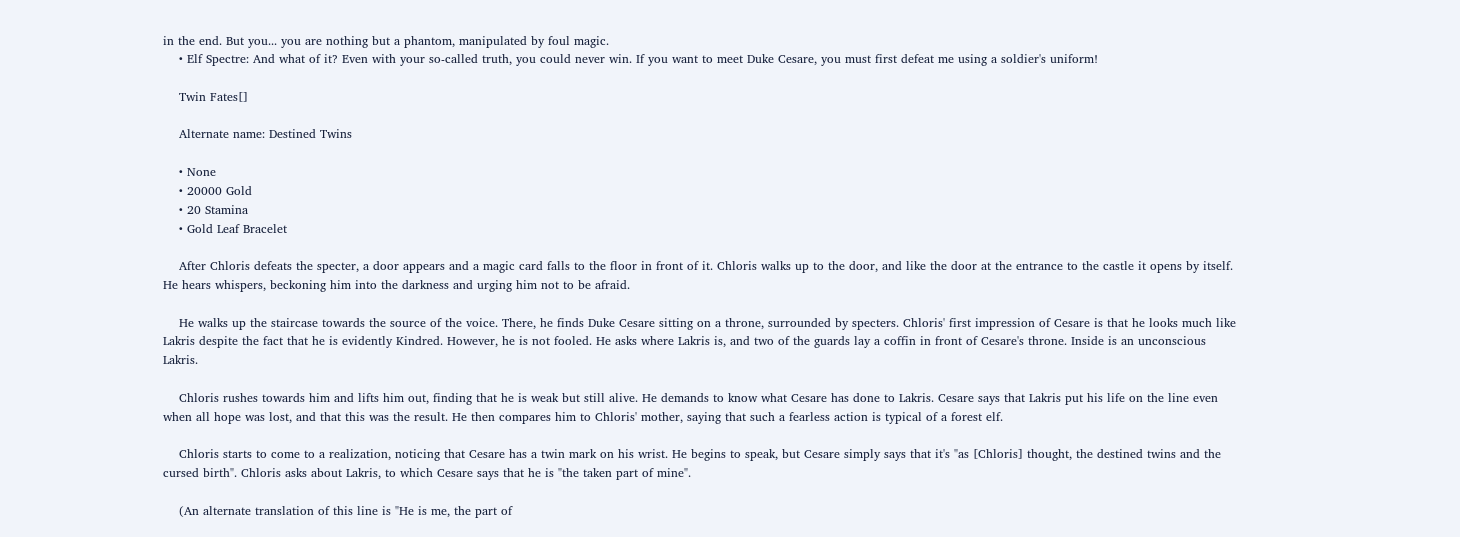in the end. But you... you are nothing but a phantom, manipulated by foul magic.
    • Elf Spectre: And what of it? Even with your so-called truth, you could never win. If you want to meet Duke Cesare, you must first defeat me using a soldier's uniform!

    Twin Fates[]

    Alternate name: Destined Twins

    • None
    • 20000 Gold
    • 20 Stamina
    • Gold Leaf Bracelet

    After Chloris defeats the specter, a door appears and a magic card falls to the floor in front of it. Chloris walks up to the door, and like the door at the entrance to the castle it opens by itself. He hears whispers, beckoning him into the darkness and urging him not to be afraid.

    He walks up the staircase towards the source of the voice. There, he finds Duke Cesare sitting on a throne, surrounded by specters. Chloris' first impression of Cesare is that he looks much like Lakris despite the fact that he is evidently Kindred. However, he is not fooled. He asks where Lakris is, and two of the guards lay a coffin in front of Cesare's throne. Inside is an unconscious Lakris.

    Chloris rushes towards him and lifts him out, finding that he is weak but still alive. He demands to know what Cesare has done to Lakris. Cesare says that Lakris put his life on the line even when all hope was lost, and that this was the result. He then compares him to Chloris' mother, saying that such a fearless action is typical of a forest elf.

    Chloris starts to come to a realization, noticing that Cesare has a twin mark on his wrist. He begins to speak, but Cesare simply says that it's "as [Chloris] thought, the destined twins and the cursed birth". Chloris asks about Lakris, to which Cesare says that he is "the taken part of mine".

    (An alternate translation of this line is "He is me, the part of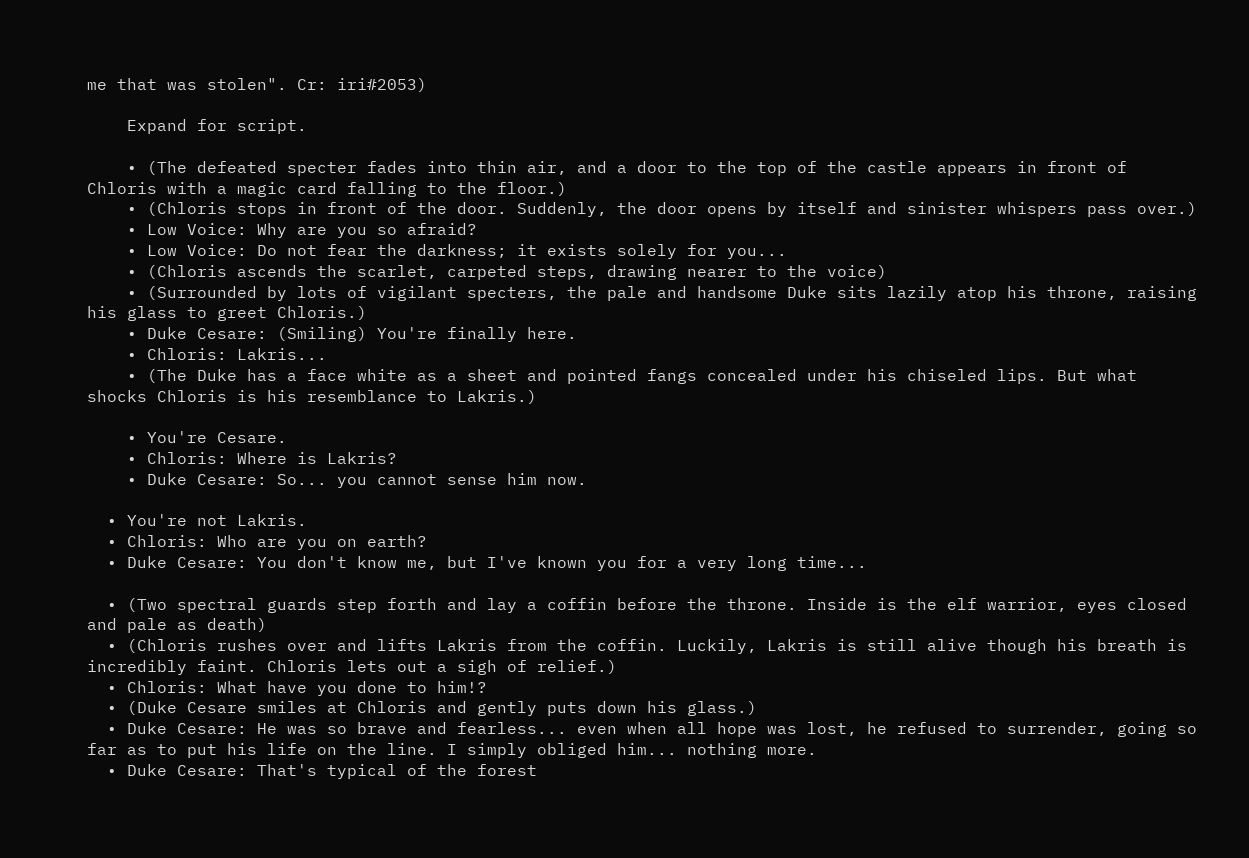me that was stolen". Cr: iri#2053)

    Expand for script.

    • (The defeated specter fades into thin air, and a door to the top of the castle appears in front of Chloris with a magic card falling to the floor.)
    • (Chloris stops in front of the door. Suddenly, the door opens by itself and sinister whispers pass over.)
    • Low Voice: Why are you so afraid?
    • Low Voice: Do not fear the darkness; it exists solely for you...
    • (Chloris ascends the scarlet, carpeted steps, drawing nearer to the voice)
    • (Surrounded by lots of vigilant specters, the pale and handsome Duke sits lazily atop his throne, raising his glass to greet Chloris.)
    • Duke Cesare: (Smiling) You're finally here.
    • Chloris: Lakris...
    • (The Duke has a face white as a sheet and pointed fangs concealed under his chiseled lips. But what shocks Chloris is his resemblance to Lakris.)

    • You're Cesare.
    • Chloris: Where is Lakris?
    • Duke Cesare: So... you cannot sense him now.

  • You're not Lakris.
  • Chloris: Who are you on earth?
  • Duke Cesare: You don't know me, but I've known you for a very long time...

  • (Two spectral guards step forth and lay a coffin before the throne. Inside is the elf warrior, eyes closed and pale as death)
  • (Chloris rushes over and lifts Lakris from the coffin. Luckily, Lakris is still alive though his breath is incredibly faint. Chloris lets out a sigh of relief.)
  • Chloris: What have you done to him!?
  • (Duke Cesare smiles at Chloris and gently puts down his glass.)
  • Duke Cesare: He was so brave and fearless... even when all hope was lost, he refused to surrender, going so far as to put his life on the line. I simply obliged him... nothing more.
  • Duke Cesare: That's typical of the forest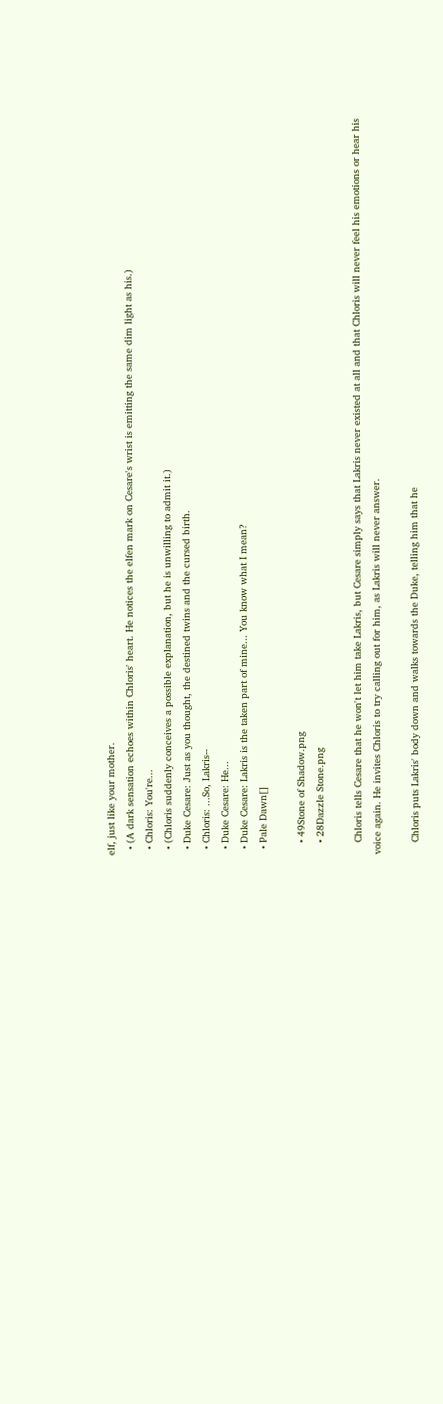elf, just like your mother.
  • (A dark sensation echoes within Chloris' heart. He notices the elfen mark on Cesare's wrist is emitting the same dim light as his.)
  • Chloris: You're...
  • (Chloris suddenly conceives a possible explanation, but he is unwilling to admit it.)
  • Duke Cesare: Just as you thought, the destined twins and the cursed birth.
  • Chloris: ...So, Lakris--
  • Duke Cesare: He...
  • Duke Cesare: Lakris is the taken part of mine... You know what I mean?
  • Pale Dawn[]

    • 49Stone of Shadow.png
    • 28Dazzle Stone.png

    Chloris tells Cesare that he won't let him take Lakris, but Cesare simply says that Lakris never existed at all and that Chloris will never feel his emotions or hear his voice again. He invites Chloris to try calling out for him, as Lakris will never answer.

    Chloris puts Lakris' body down and walks towards the Duke, telling him that he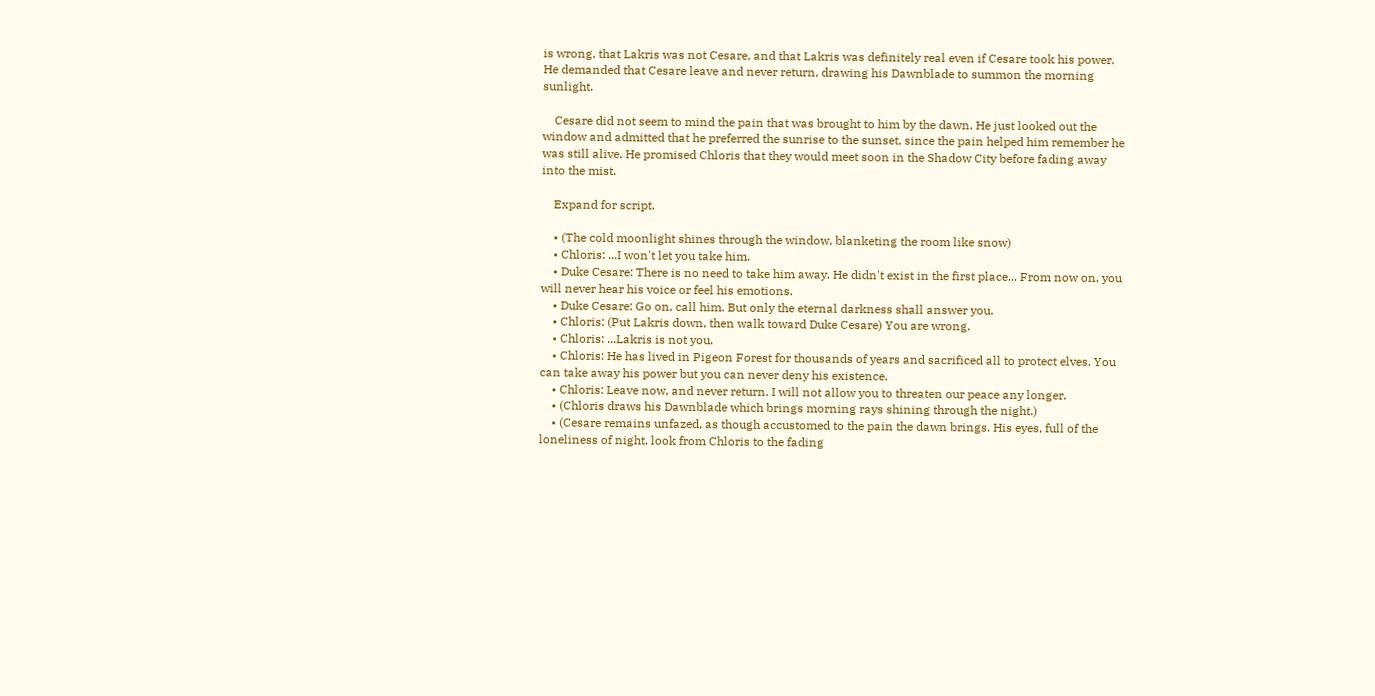is wrong, that Lakris was not Cesare, and that Lakris was definitely real even if Cesare took his power. He demanded that Cesare leave and never return, drawing his Dawnblade to summon the morning sunlight.

    Cesare did not seem to mind the pain that was brought to him by the dawn. He just looked out the window and admitted that he preferred the sunrise to the sunset, since the pain helped him remember he was still alive. He promised Chloris that they would meet soon in the Shadow City before fading away into the mist.

    Expand for script.

    • (The cold moonlight shines through the window, blanketing the room like snow)
    • Chloris: ...I won't let you take him.
    • Duke Cesare: There is no need to take him away. He didn't exist in the first place... From now on, you will never hear his voice or feel his emotions.
    • Duke Cesare: Go on, call him. But only the eternal darkness shall answer you.
    • Chloris: (Put Lakris down, then walk toward Duke Cesare) You are wrong.
    • Chloris: ...Lakris is not you.
    • Chloris: He has lived in Pigeon Forest for thousands of years and sacrificed all to protect elves. You can take away his power but you can never deny his existence.
    • Chloris: Leave now, and never return. I will not allow you to threaten our peace any longer.
    • (Chloris draws his Dawnblade which brings morning rays shining through the night.)
    • (Cesare remains unfazed, as though accustomed to the pain the dawn brings. His eyes, full of the loneliness of night, look from Chloris to the fading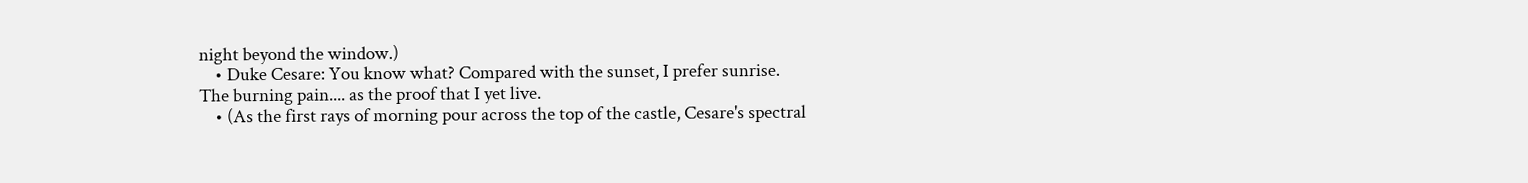night beyond the window.)
    • Duke Cesare: You know what? Compared with the sunset, I prefer sunrise. The burning pain.... as the proof that I yet live.
    • (As the first rays of morning pour across the top of the castle, Cesare's spectral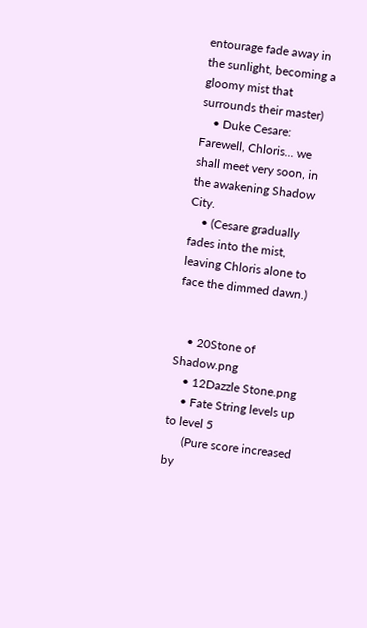entourage fade away in the sunlight, becoming a gloomy mist that surrounds their master)
    • Duke Cesare: Farewell, Chloris... we shall meet very soon, in the awakening Shadow City.
    • (Cesare gradually fades into the mist, leaving Chloris alone to face the dimmed dawn.)


    • 20Stone of Shadow.png
    • 12Dazzle Stone.png
    • Fate String levels up to level 5
      (Pure score increased by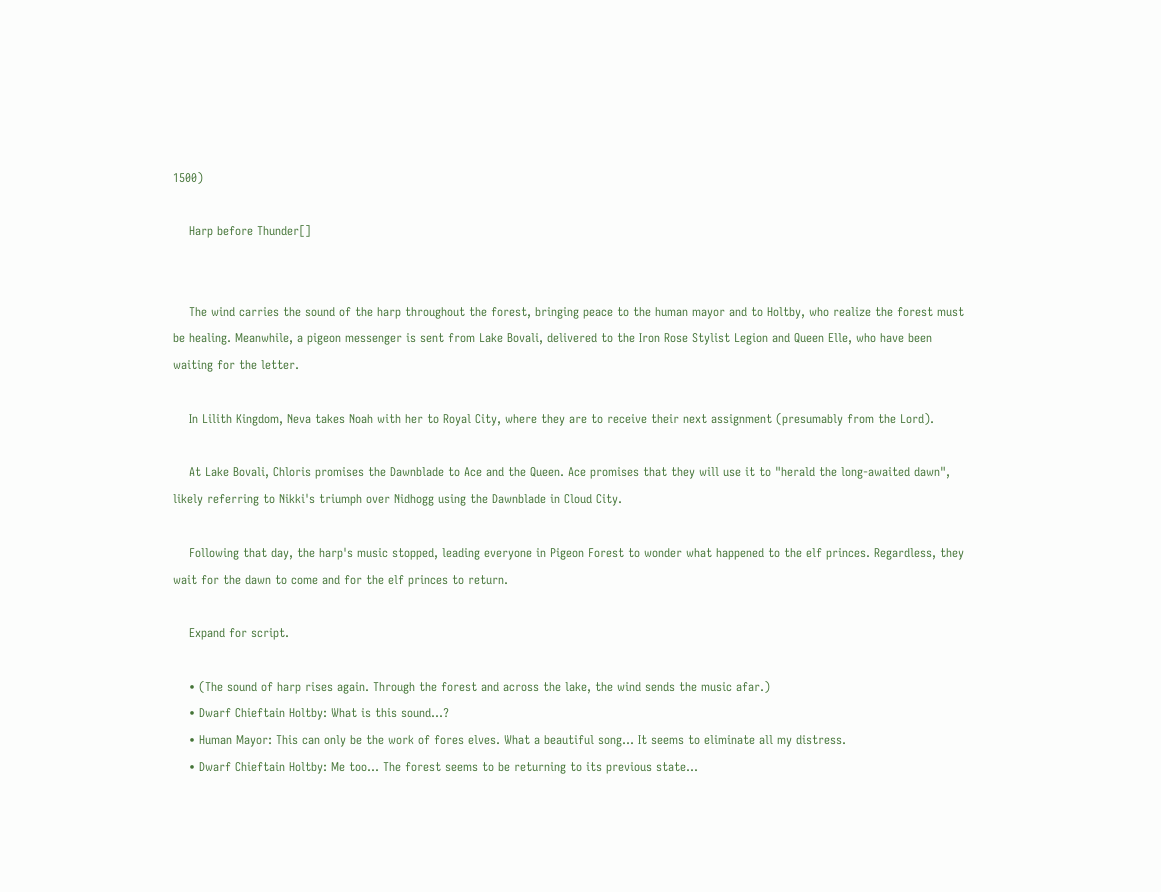1500)

    Harp before Thunder[]


    The wind carries the sound of the harp throughout the forest, bringing peace to the human mayor and to Holtby, who realize the forest must be healing. Meanwhile, a pigeon messenger is sent from Lake Bovali, delivered to the Iron Rose Stylist Legion and Queen Elle, who have been waiting for the letter.

    In Lilith Kingdom, Neva takes Noah with her to Royal City, where they are to receive their next assignment (presumably from the Lord).

    At Lake Bovali, Chloris promises the Dawnblade to Ace and the Queen. Ace promises that they will use it to "herald the long-awaited dawn", likely referring to Nikki's triumph over Nidhogg using the Dawnblade in Cloud City.

    Following that day, the harp's music stopped, leading everyone in Pigeon Forest to wonder what happened to the elf princes. Regardless, they wait for the dawn to come and for the elf princes to return.

    Expand for script.

    • (The sound of harp rises again. Through the forest and across the lake, the wind sends the music afar.)
    • Dwarf Chieftain Holtby: What is this sound...?
    • Human Mayor: This can only be the work of fores elves. What a beautiful song... It seems to eliminate all my distress.
    • Dwarf Chieftain Holtby: Me too... The forest seems to be returning to its previous state...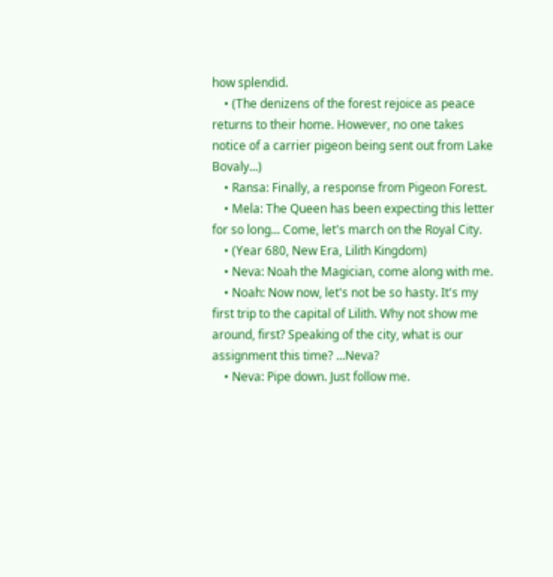how splendid.
    • (The denizens of the forest rejoice as peace returns to their home. However, no one takes notice of a carrier pigeon being sent out from Lake Bovaly...)
    • Ransa: Finally, a response from Pigeon Forest.
    • Mela: The Queen has been expecting this letter for so long... Come, let's march on the Royal City.
    • (Year 680, New Era, Lilith Kingdom)
    • Neva: Noah the Magician, come along with me.
    • Noah: Now now, let's not be so hasty. It's my first trip to the capital of Lilith. Why not show me around, first? Speaking of the city, what is our assignment this time? ...Neva?
    • Neva: Pipe down. Just follow me.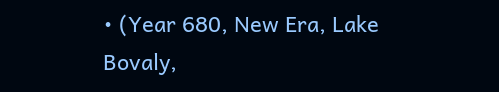• (Year 680, New Era, Lake Bovaly,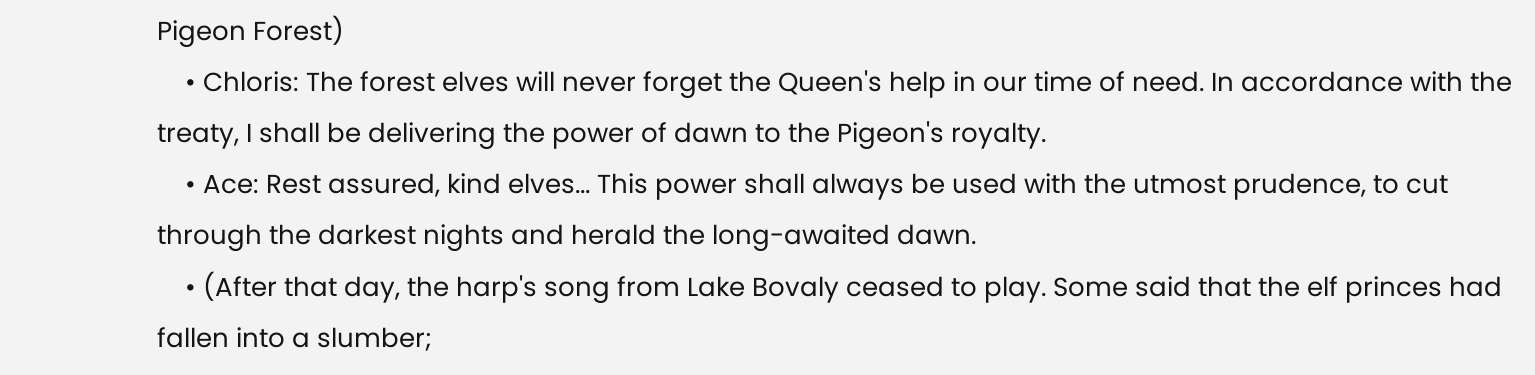Pigeon Forest)
    • Chloris: The forest elves will never forget the Queen's help in our time of need. In accordance with the treaty, I shall be delivering the power of dawn to the Pigeon's royalty.
    • Ace: Rest assured, kind elves... This power shall always be used with the utmost prudence, to cut through the darkest nights and herald the long-awaited dawn.
    • (After that day, the harp's song from Lake Bovaly ceased to play. Some said that the elf princes had fallen into a slumber;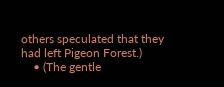others speculated that they had left Pigeon Forest.)
    • (The gentle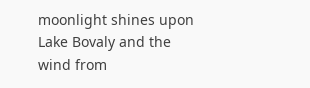moonlight shines upon Lake Bovaly and the wind from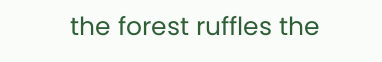the forest ruffles the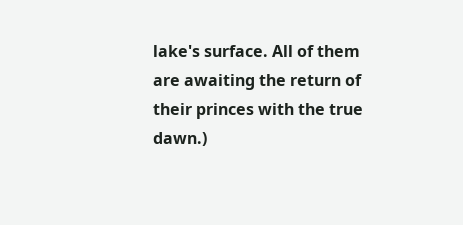lake's surface. All of them are awaiting the return of their princes with the true dawn.)